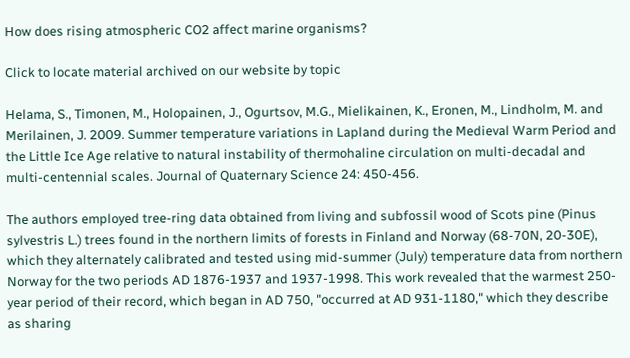How does rising atmospheric CO2 affect marine organisms?

Click to locate material archived on our website by topic

Helama, S., Timonen, M., Holopainen, J., Ogurtsov, M.G., Mielikainen, K., Eronen, M., Lindholm, M. and Merilainen, J. 2009. Summer temperature variations in Lapland during the Medieval Warm Period and the Little Ice Age relative to natural instability of thermohaline circulation on multi-decadal and multi-centennial scales. Journal of Quaternary Science 24: 450-456.

The authors employed tree-ring data obtained from living and subfossil wood of Scots pine (Pinus sylvestris L.) trees found in the northern limits of forests in Finland and Norway (68-70N, 20-30E), which they alternately calibrated and tested using mid-summer (July) temperature data from northern Norway for the two periods AD 1876-1937 and 1937-1998. This work revealed that the warmest 250-year period of their record, which began in AD 750, "occurred at AD 931-1180," which they describe as sharing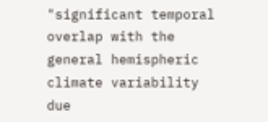"significant temporal overlap with the general hemispheric climate variability due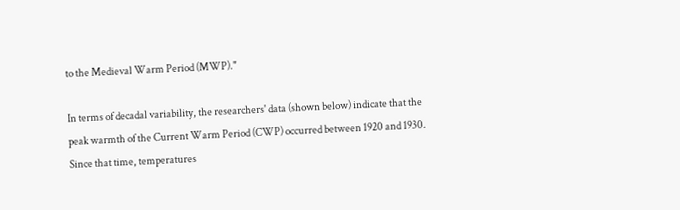to the Medieval Warm Period (MWP)."

In terms of decadal variability, the researchers' data (shown below) indicate that the peak warmth of the Current Warm Period (CWP) occurred between 1920 and 1930. Since that time, temperatures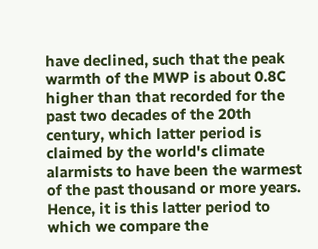have declined, such that the peak warmth of the MWP is about 0.8C higher than that recorded for the past two decades of the 20th century, which latter period is claimed by the world's climate alarmists to have been the warmest of the past thousand or more years. Hence, it is this latter period to which we compare the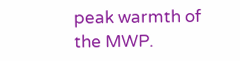peak warmth of the MWP.